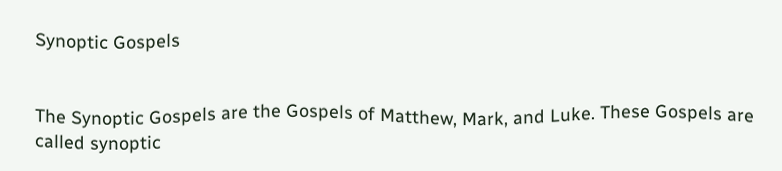Synoptic Gospels


The Synoptic Gospels are the Gospels of Matthew, Mark, and Luke. These Gospels are called synoptic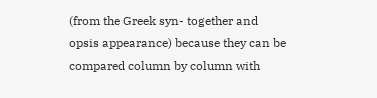(from the Greek syn- together and opsis appearance) because they can be compared column by column with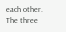each other. The three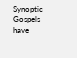Synoptic Gospels have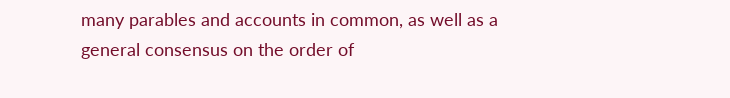many parables and accounts in common, as well as a general consensus on the order of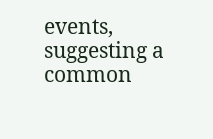events, suggesting a common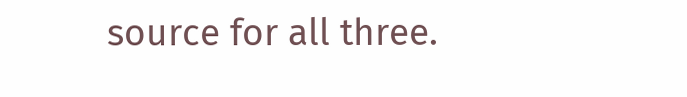source for all three.